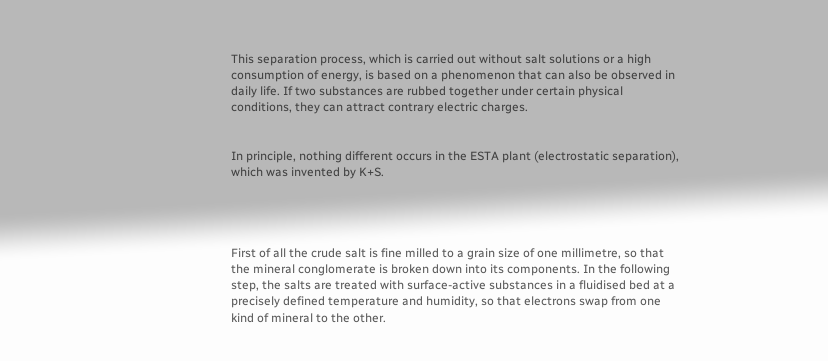This separation process, which is carried out without salt solutions or a high consumption of energy, is based on a phenomenon that can also be observed in daily life. If two substances are rubbed together under certain physical conditions, they can attract contrary electric charges.


In principle, nothing different occurs in the ESTA plant (electrostatic separation), which was invented by K+S.




First of all the crude salt is fine milled to a grain size of one millimetre, so that the mineral conglomerate is broken down into its components. In the following step, the salts are treated with surface-active substances in a fluidised bed at a precisely defined temperature and humidity, so that electrons swap from one kind of mineral to the other.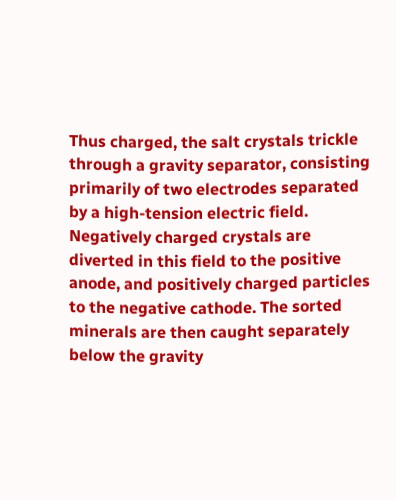Thus charged, the salt crystals trickle through a gravity separator, consisting primarily of two electrodes separated by a high-tension electric field. Negatively charged crystals are diverted in this field to the positive anode, and positively charged particles to the negative cathode. The sorted minerals are then caught separately below the gravity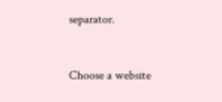separator.



Choose a website